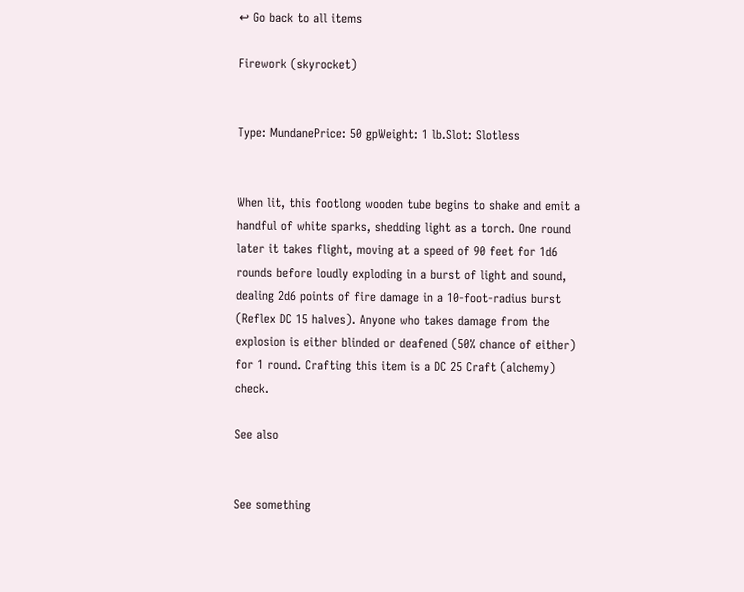↩ Go back to all items

Firework (skyrocket)


Type: MundanePrice: 50 gpWeight: 1 lb.Slot: Slotless


When lit, this footlong wooden tube begins to shake and emit a handful of white sparks, shedding light as a torch. One round later it takes flight, moving at a speed of 90 feet for 1d6 rounds before loudly exploding in a burst of light and sound, dealing 2d6 points of fire damage in a 10-foot-radius burst (Reflex DC 15 halves). Anyone who takes damage from the explosion is either blinded or deafened (50% chance of either) for 1 round. Crafting this item is a DC 25 Craft (alchemy) check.

See also


See something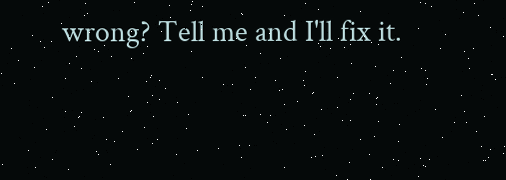wrong? Tell me and I'll fix it.